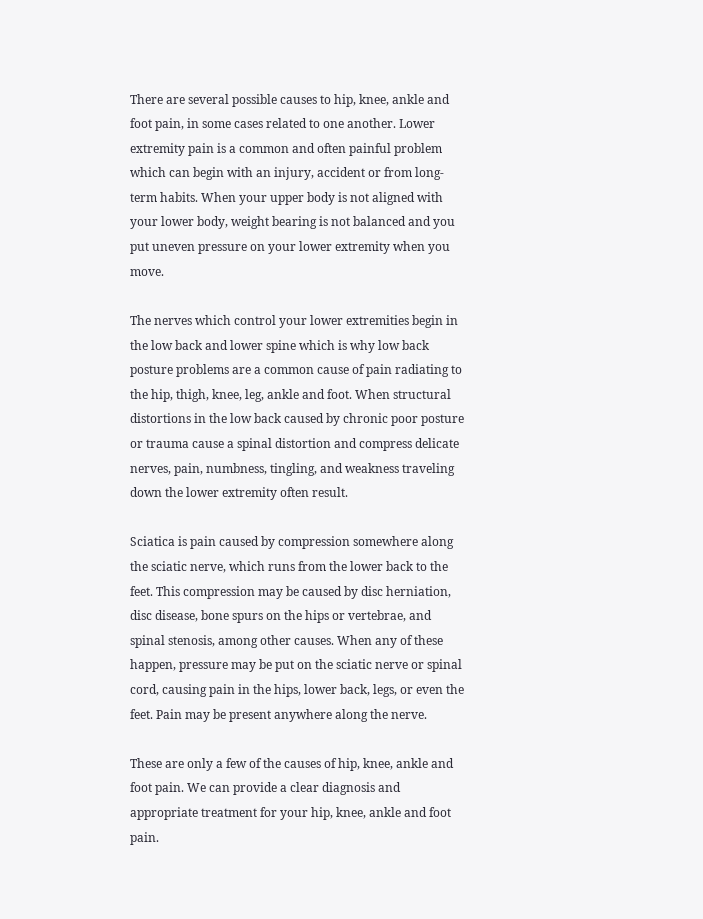There are several possible causes to hip, knee, ankle and foot pain, in some cases related to one another. Lower extremity pain is a common and often painful problem which can begin with an injury, accident or from long-term habits. When your upper body is not aligned with your lower body, weight bearing is not balanced and you put uneven pressure on your lower extremity when you move.

The nerves which control your lower extremities begin in the low back and lower spine which is why low back posture problems are a common cause of pain radiating to the hip, thigh, knee, leg, ankle and foot. When structural distortions in the low back caused by chronic poor posture or trauma cause a spinal distortion and compress delicate nerves, pain, numbness, tingling, and weakness traveling down the lower extremity often result.

Sciatica is pain caused by compression somewhere along the sciatic nerve, which runs from the lower back to the feet. This compression may be caused by disc herniation, disc disease, bone spurs on the hips or vertebrae, and spinal stenosis, among other causes. When any of these happen, pressure may be put on the sciatic nerve or spinal cord, causing pain in the hips, lower back, legs, or even the feet. Pain may be present anywhere along the nerve.

These are only a few of the causes of hip, knee, ankle and foot pain. We can provide a clear diagnosis and appropriate treatment for your hip, knee, ankle and foot pain.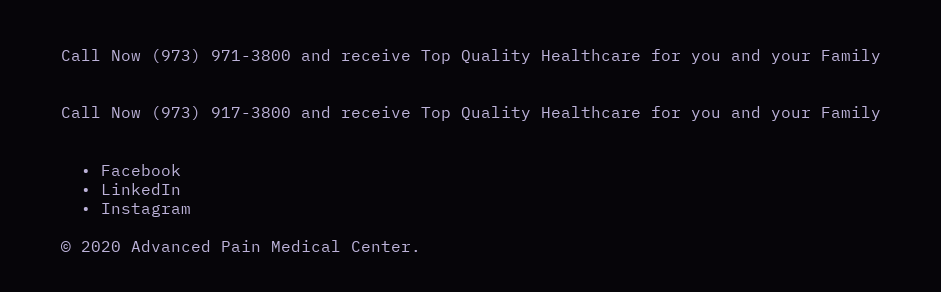Call Now (973) 971-3800 and receive Top Quality Healthcare for you and your Family


Call Now (973) 917-3800 and receive Top Quality Healthcare for you and your Family


  • Facebook
  • LinkedIn
  • Instagram

© 2020 Advanced Pain Medical Center.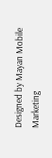Designed by Mayan Mobile Marketing